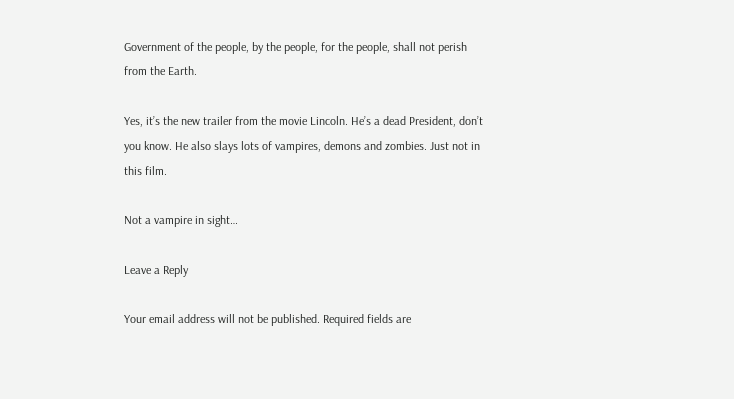Government of the people, by the people, for the people, shall not perish from the Earth.

Yes, it’s the new trailer from the movie Lincoln. He’s a dead President, don’t you know. He also slays lots of vampires, demons and zombies. Just not in this film.

Not a vampire in sight…

Leave a Reply

Your email address will not be published. Required fields are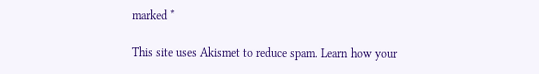marked *

This site uses Akismet to reduce spam. Learn how your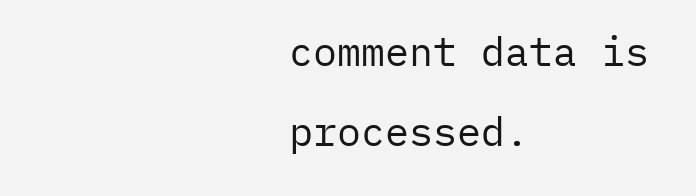comment data is processed.